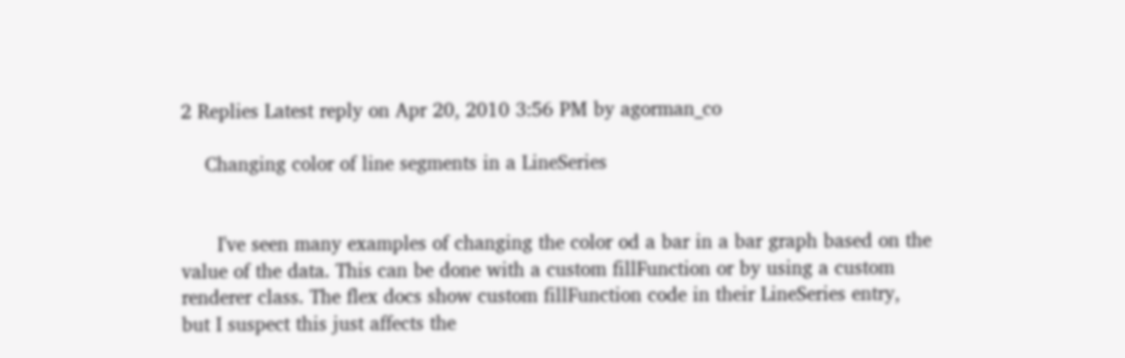2 Replies Latest reply on Apr 20, 2010 3:56 PM by agorman_co

    Changing color of line segments in a LineSeries


      I've seen many examples of changing the color od a bar in a bar graph based on the value of the data. This can be done with a custom fillFunction or by using a custom renderer class. The flex docs show custom fillFunction code in their LineSeries entry, but I suspect this just affects the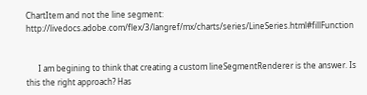ChartItem and not the line segment: http://livedocs.adobe.com/flex/3/langref/mx/charts/series/LineSeries.html#fillFunction


      I am begining to think that creating a custom lineSegmentRenderer is the answer. Is this the right approach? Has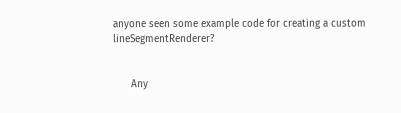anyone seen some example code for creating a custom lineSegmentRenderer?


      Any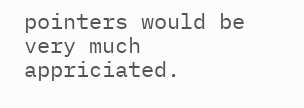pointers would be very much appriciated.